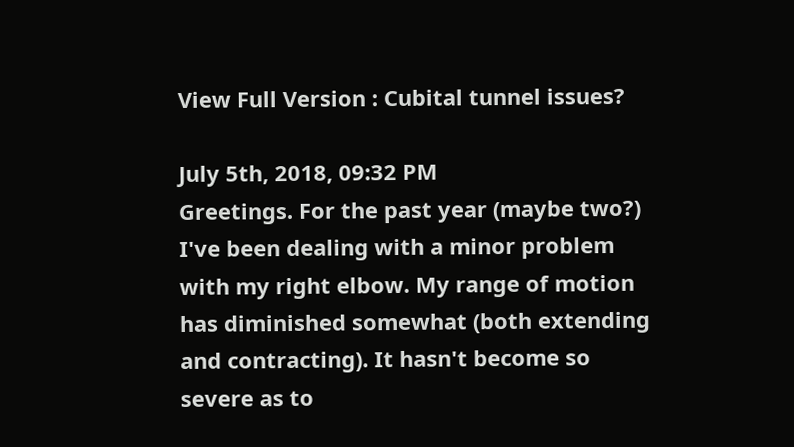View Full Version : Cubital tunnel issues?

July 5th, 2018, 09:32 PM
Greetings. For the past year (maybe two?) I've been dealing with a minor problem with my right elbow. My range of motion has diminished somewhat (both extending and contracting). It hasn't become so severe as to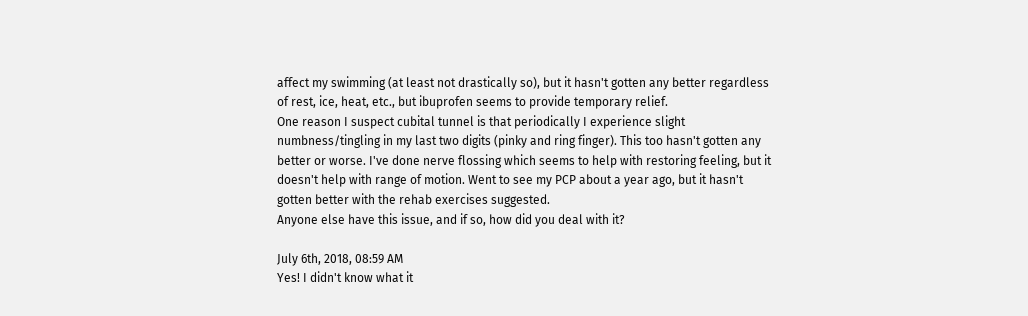affect my swimming (at least not drastically so), but it hasn't gotten any better regardless of rest, ice, heat, etc., but ibuprofen seems to provide temporary relief.
One reason I suspect cubital tunnel is that periodically I experience slight numbness/tingling in my last two digits (pinky and ring finger). This too hasn't gotten any better or worse. I've done nerve flossing which seems to help with restoring feeling, but it doesn't help with range of motion. Went to see my PCP about a year ago, but it hasn't gotten better with the rehab exercises suggested.
Anyone else have this issue, and if so, how did you deal with it?

July 6th, 2018, 08:59 AM
Yes! I didn't know what it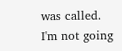was called. I'm not going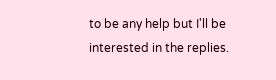to be any help but I'll be interested in the replies.